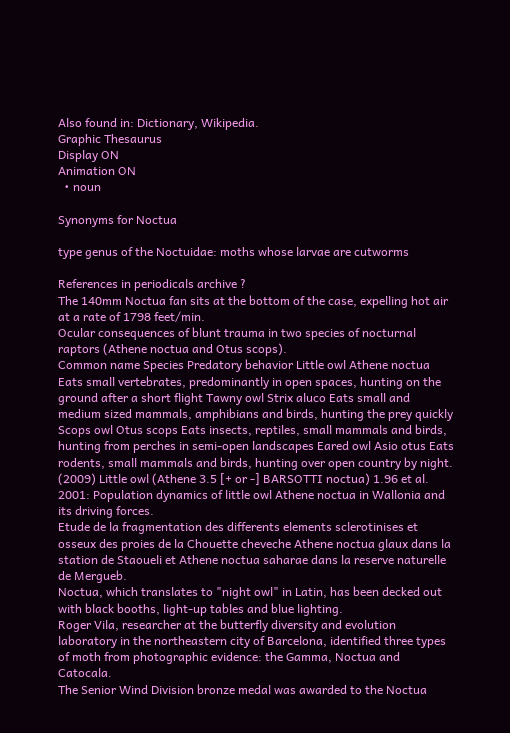Also found in: Dictionary, Wikipedia.
Graphic Thesaurus
Display ON
Animation ON
  • noun

Synonyms for Noctua

type genus of the Noctuidae: moths whose larvae are cutworms

References in periodicals archive ?
The 140mm Noctua fan sits at the bottom of the case, expelling hot air at a rate of 1798 feet/min.
Ocular consequences of blunt trauma in two species of nocturnal raptors (Athene noctua and Otus scops).
Common name Species Predatory behavior Little owl Athene noctua Eats small vertebrates, predominantly in open spaces, hunting on the ground after a short flight Tawny owl Strix aluco Eats small and medium sized mammals, amphibians and birds, hunting the prey quickly Scops owl Otus scops Eats insects, reptiles, small mammals and birds, hunting from perches in semi-open landscapes Eared owl Asio otus Eats rodents, small mammals and birds, hunting over open country by night.
(2009) Little owl (Athene 3.5 [+ or -] BARSOTTI noctua) 1.96 et al.
2001: Population dynamics of little owl Athene noctua in Wallonia and its driving forces.
Etude de la fragmentation des differents elements sclerotinises et osseux des proies de la Chouette cheveche Athene noctua glaux dans la station de Staoueli et Athene noctua saharae dans la reserve naturelle de Mergueb.
Noctua, which translates to "night owl" in Latin, has been decked out with black booths, light-up tables and blue lighting.
Roger Vila, researcher at the butterfly diversity and evolution laboratory in the northeastern city of Barcelona, identified three types of moth from photographic evidence: the Gamma, Noctua and Catocala.
The Senior Wind Division bronze medal was awarded to the Noctua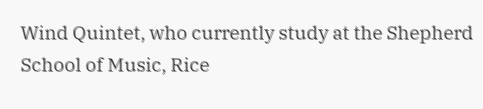Wind Quintet, who currently study at the Shepherd School of Music, Rice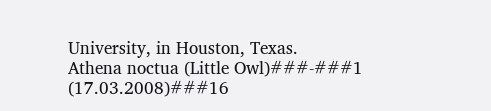University, in Houston, Texas.
Athena noctua (Little Owl)###-###1 (17.03.2008)###16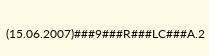(15.06.2007)###9###R###LC###A.2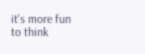it's more fun to think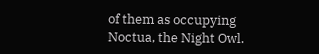of them as occupying Noctua, the Night Owl.